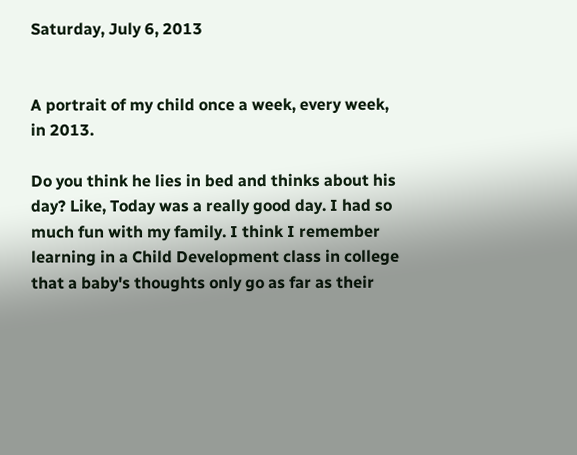Saturday, July 6, 2013


A portrait of my child once a week, every week, in 2013.

Do you think he lies in bed and thinks about his day? Like, Today was a really good day. I had so much fun with my family. I think I remember learning in a Child Development class in college that a baby's thoughts only go as far as their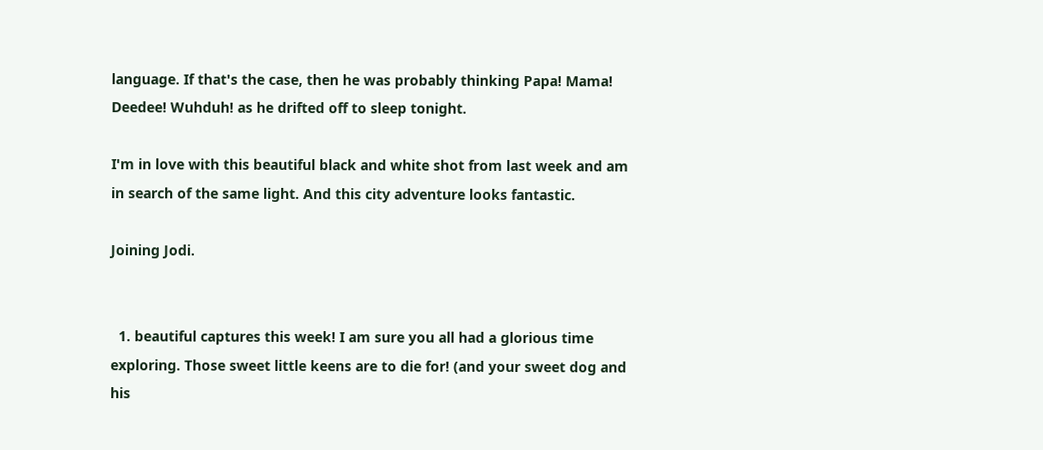language. If that's the case, then he was probably thinking Papa! Mama! Deedee! Wuhduh! as he drifted off to sleep tonight.

I'm in love with this beautiful black and white shot from last week and am in search of the same light. And this city adventure looks fantastic.

Joining Jodi.


  1. beautiful captures this week! I am sure you all had a glorious time exploring. Those sweet little keens are to die for! (and your sweet dog and his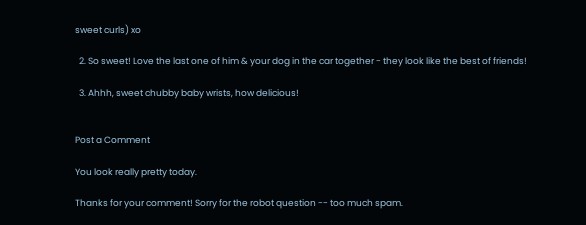sweet curls) xo

  2. So sweet! Love the last one of him & your dog in the car together - they look like the best of friends!

  3. Ahhh, sweet chubby baby wrists, how delicious!


Post a Comment

You look really pretty today.

Thanks for your comment! Sorry for the robot question -- too much spam.